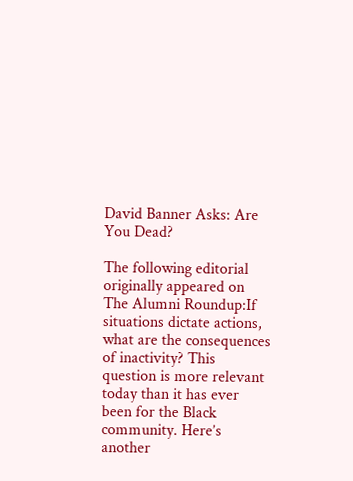David Banner Asks: Are You Dead?

The following editorial originally appeared on The Alumni Roundup:If situations dictate actions, what are the consequences of inactivity? This question is more relevant today than it has ever been for the Black community. Here’s another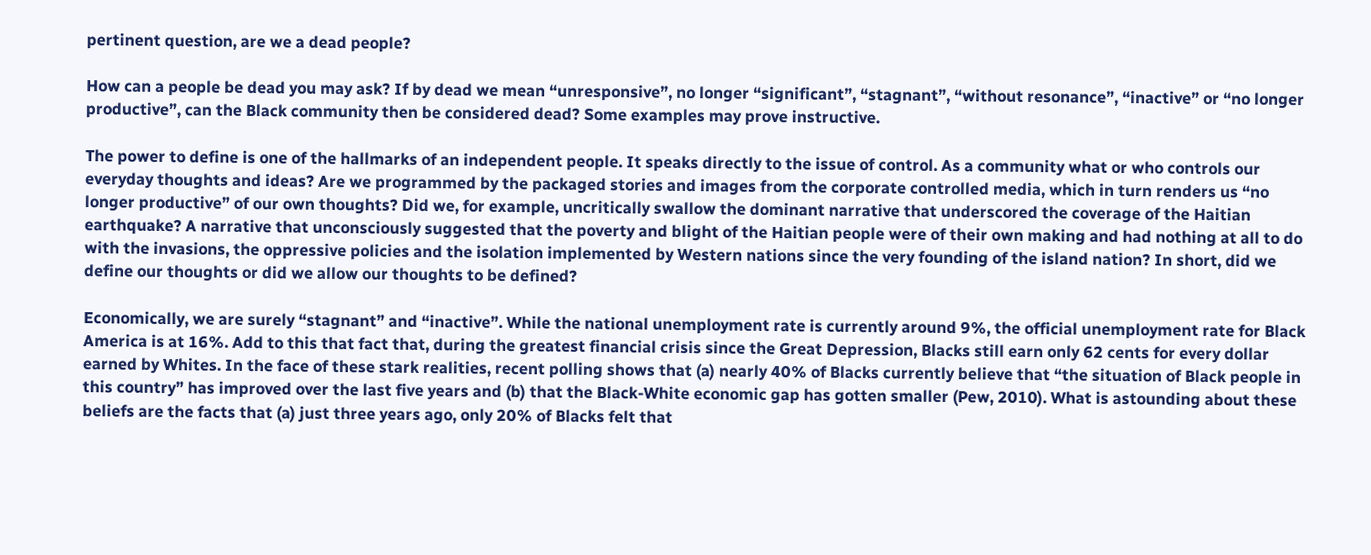pertinent question, are we a dead people?

How can a people be dead you may ask? If by dead we mean “unresponsive”, no longer “significant”, “stagnant”, “without resonance”, “inactive” or “no longer productive”, can the Black community then be considered dead? Some examples may prove instructive.

The power to define is one of the hallmarks of an independent people. It speaks directly to the issue of control. As a community what or who controls our everyday thoughts and ideas? Are we programmed by the packaged stories and images from the corporate controlled media, which in turn renders us “no longer productive” of our own thoughts? Did we, for example, uncritically swallow the dominant narrative that underscored the coverage of the Haitian earthquake? A narrative that unconsciously suggested that the poverty and blight of the Haitian people were of their own making and had nothing at all to do with the invasions, the oppressive policies and the isolation implemented by Western nations since the very founding of the island nation? In short, did we define our thoughts or did we allow our thoughts to be defined?

Economically, we are surely “stagnant” and “inactive”. While the national unemployment rate is currently around 9%, the official unemployment rate for Black America is at 16%. Add to this that fact that, during the greatest financial crisis since the Great Depression, Blacks still earn only 62 cents for every dollar earned by Whites. In the face of these stark realities, recent polling shows that (a) nearly 40% of Blacks currently believe that “the situation of Black people in this country” has improved over the last five years and (b) that the Black-White economic gap has gotten smaller (Pew, 2010). What is astounding about these beliefs are the facts that (a) just three years ago, only 20% of Blacks felt that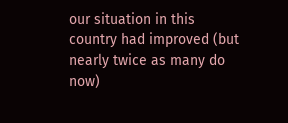our situation in this country had improved (but nearly twice as many do now)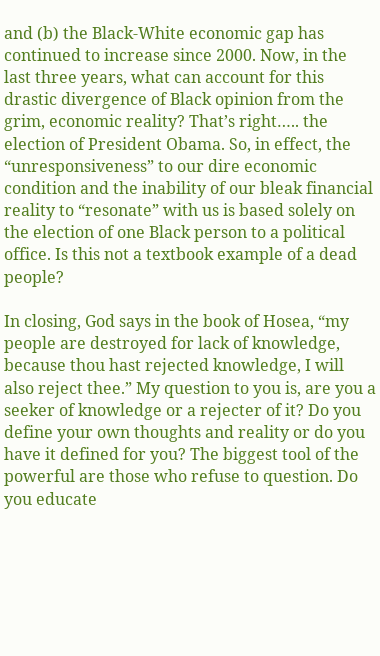and (b) the Black-White economic gap has continued to increase since 2000. Now, in the last three years, what can account for this drastic divergence of Black opinion from the grim, economic reality? That’s right….. the election of President Obama. So, in effect, the “unresponsiveness” to our dire economic condition and the inability of our bleak financial reality to “resonate” with us is based solely on the election of one Black person to a political office. Is this not a textbook example of a dead people?

In closing, God says in the book of Hosea, “my people are destroyed for lack of knowledge, because thou hast rejected knowledge, I will also reject thee.” My question to you is, are you a seeker of knowledge or a rejecter of it? Do you define your own thoughts and reality or do you have it defined for you? The biggest tool of the powerful are those who refuse to question. Do you educate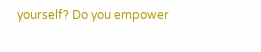yourself? Do you empower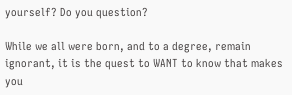yourself? Do you question?

While we all were born, and to a degree, remain ignorant, it is the quest to WANT to know that makes you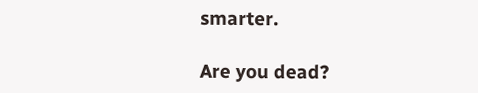smarter.

Are you dead?